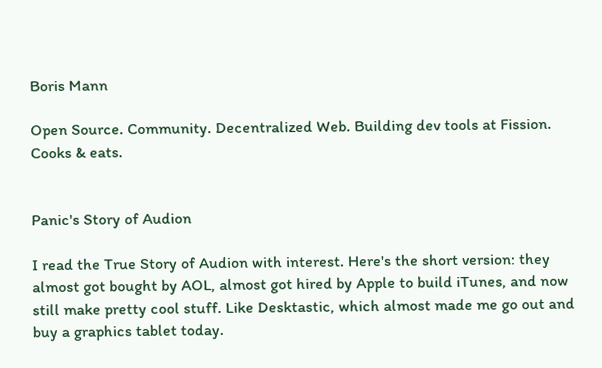Boris Mann

Open Source. Community. Decentralized Web. Building dev tools at Fission. Cooks & eats.


Panic's Story of Audion

I read the True Story of Audion with interest. Here's the short version: they almost got bought by AOL, almost got hired by Apple to build iTunes, and now still make pretty cool stuff. Like Desktastic, which almost made me go out and buy a graphics tablet today.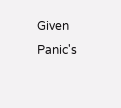Given Panic's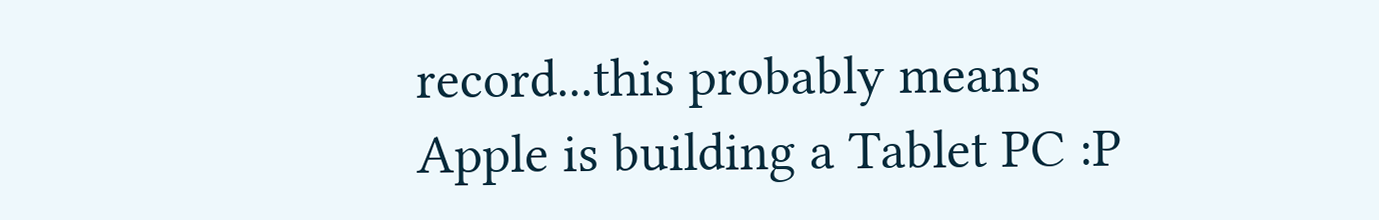record...this probably means Apple is building a Tablet PC :P